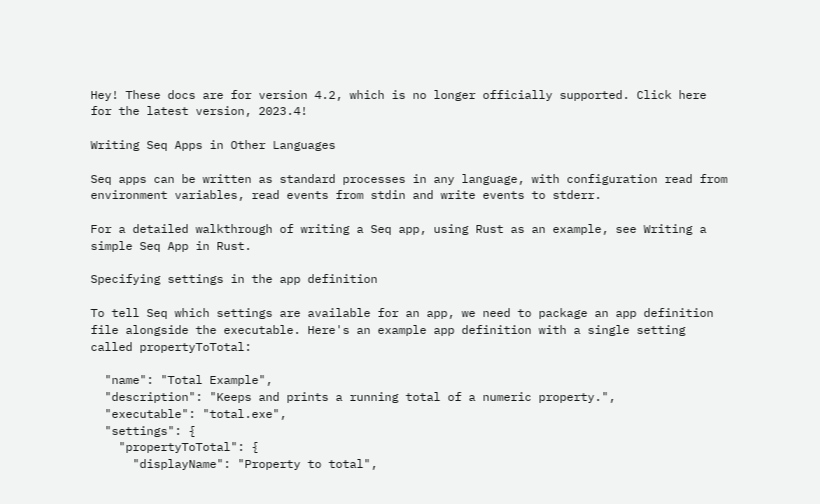Hey! These docs are for version 4.2, which is no longer officially supported. Click here for the latest version, 2023.4!

Writing Seq Apps in Other Languages

Seq apps can be written as standard processes in any language, with configuration read from environment variables, read events from stdin and write events to stderr.

For a detailed walkthrough of writing a Seq app, using Rust as an example, see Writing a simple Seq App in Rust.

Specifying settings in the app definition

To tell Seq which settings are available for an app, we need to package an app definition file alongside the executable. Here's an example app definition with a single setting called propertyToTotal:

  "name": "Total Example",
  "description": "Keeps and prints a running total of a numeric property.",
  "executable": "total.exe",
  "settings": {
    "propertyToTotal": {
      "displayName": "Property to total",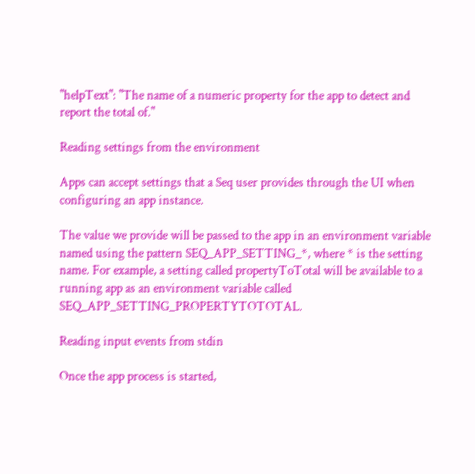"helpText": "The name of a numeric property for the app to detect and report the total of."

Reading settings from the environment

Apps can accept settings that a Seq user provides through the UI when configuring an app instance.

The value we provide will be passed to the app in an environment variable named using the pattern SEQ_APP_SETTING_*, where * is the setting name. For example, a setting called propertyToTotal will be available to a running app as an environment variable called SEQ_APP_SETTING_PROPERTYTOTOTAL.

Reading input events from stdin

Once the app process is started,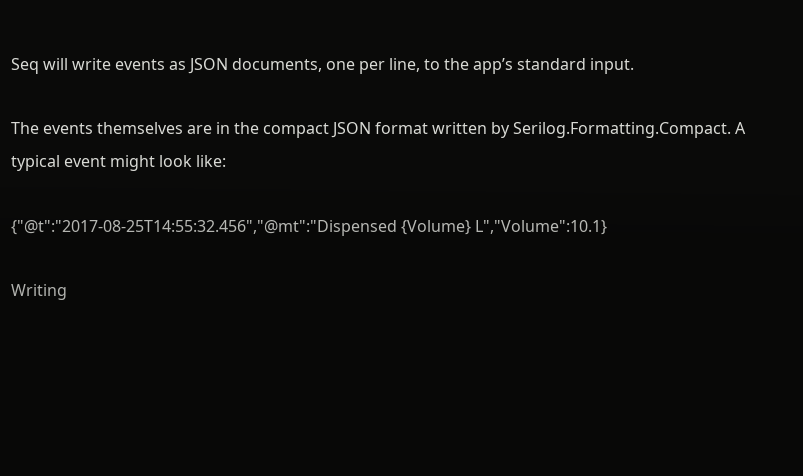Seq will write events as JSON documents, one per line, to the app’s standard input.

The events themselves are in the compact JSON format written by Serilog.Formatting.Compact. A typical event might look like:

{"@t":"2017-08-25T14:55:32.456","@mt":"Dispensed {Volume} L","Volume":10.1}

Writing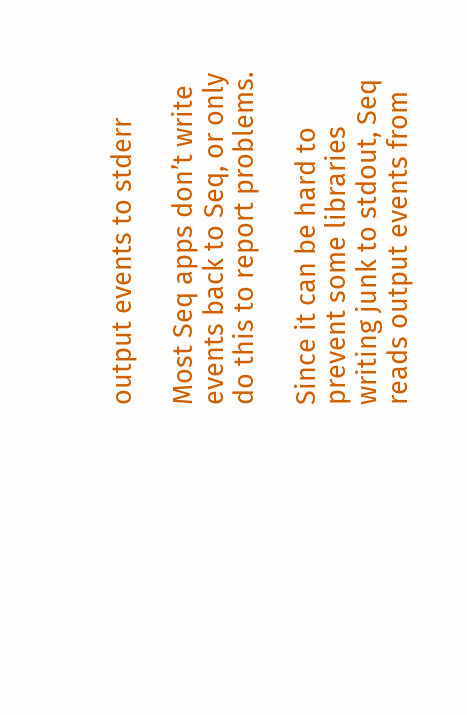output events to stderr

Most Seq apps don’t write events back to Seq, or only do this to report problems.

Since it can be hard to prevent some libraries writing junk to stdout, Seq reads output events from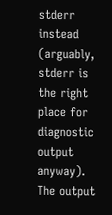stderr instead (arguably, stderr is the right place for diagnostic output anyway). The output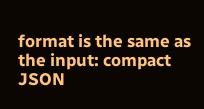format is the same as the input: compact JSON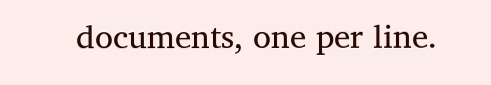documents, one per line.